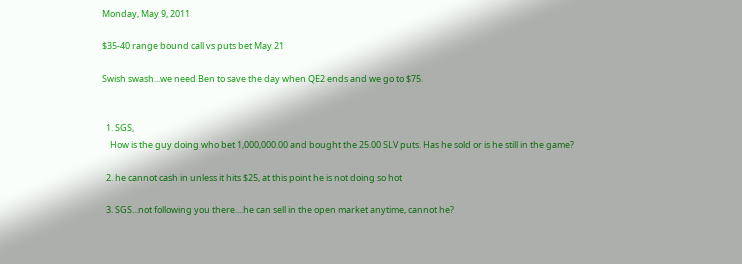Monday, May 9, 2011

$35-40 range bound call vs puts bet May 21

Swish swash...we need Ben to save the day when QE2 ends and we go to $75.


  1. SGS,
    How is the guy doing who bet 1,000,000.00 and bought the 25.00 SLV puts. Has he sold or is he still in the game?

  2. he cannot cash in unless it hits $25, at this point he is not doing so hot

  3. SGS...not following you there....he can sell in the open market anytime, cannot he?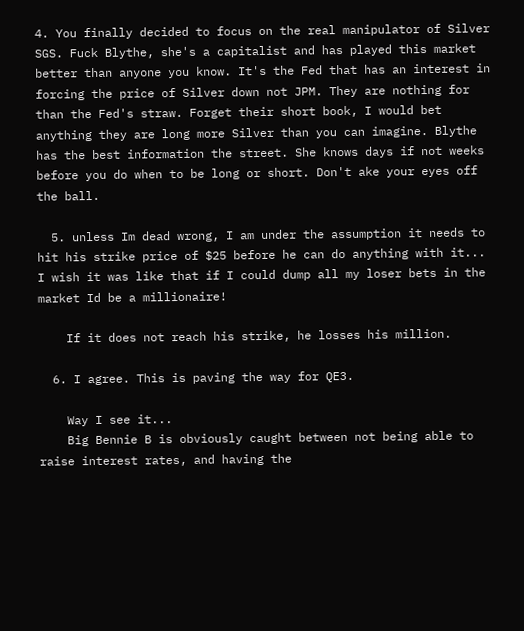4. You finally decided to focus on the real manipulator of Silver SGS. Fuck Blythe, she's a capitalist and has played this market better than anyone you know. It's the Fed that has an interest in forcing the price of Silver down not JPM. They are nothing for than the Fed's straw. Forget their short book, I would bet anything they are long more Silver than you can imagine. Blythe has the best information the street. She knows days if not weeks before you do when to be long or short. Don't ake your eyes off the ball.

  5. unless Im dead wrong, I am under the assumption it needs to hit his strike price of $25 before he can do anything with it... I wish it was like that if I could dump all my loser bets in the market Id be a millionaire!

    If it does not reach his strike, he losses his million.

  6. I agree. This is paving the way for QE3.

    Way I see it...
    Big Bennie B is obviously caught between not being able to raise interest rates, and having the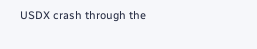USDX crash through the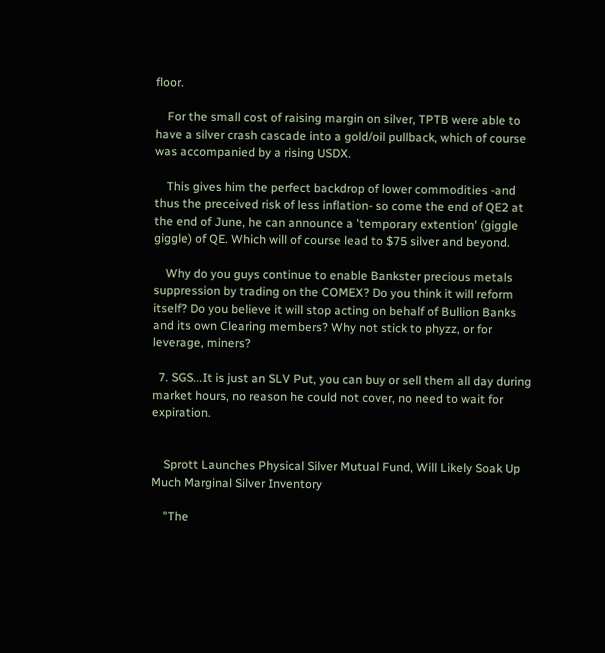floor.

    For the small cost of raising margin on silver, TPTB were able to have a silver crash cascade into a gold/oil pullback, which of course was accompanied by a rising USDX.

    This gives him the perfect backdrop of lower commodities -and thus the preceived risk of less inflation- so come the end of QE2 at the end of June, he can announce a 'temporary extention' (giggle giggle) of QE. Which will of course lead to $75 silver and beyond.

    Why do you guys continue to enable Bankster precious metals suppression by trading on the COMEX? Do you think it will reform itself? Do you believe it will stop acting on behalf of Bullion Banks and its own Clearing members? Why not stick to phyzz, or for leverage, miners?

  7. SGS...It is just an SLV Put, you can buy or sell them all day during market hours, no reason he could not cover, no need to wait for expiration.


    Sprott Launches Physical Silver Mutual Fund, Will Likely Soak Up Much Marginal Silver Inventory

    "The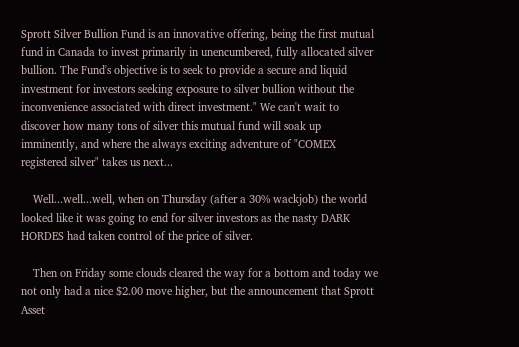Sprott Silver Bullion Fund is an innovative offering, being the first mutual fund in Canada to invest primarily in unencumbered, fully allocated silver bullion. The Fund's objective is to seek to provide a secure and liquid investment for investors seeking exposure to silver bullion without the inconvenience associated with direct investment." We can't wait to discover how many tons of silver this mutual fund will soak up imminently, and where the always exciting adventure of "COMEX registered silver" takes us next...

    Well...well...well, when on Thursday (after a 30% wackjob) the world looked like it was going to end for silver investors as the nasty DARK HORDES had taken control of the price of silver.

    Then on Friday some clouds cleared the way for a bottom and today we not only had a nice $2.00 move higher, but the announcement that Sprott Asset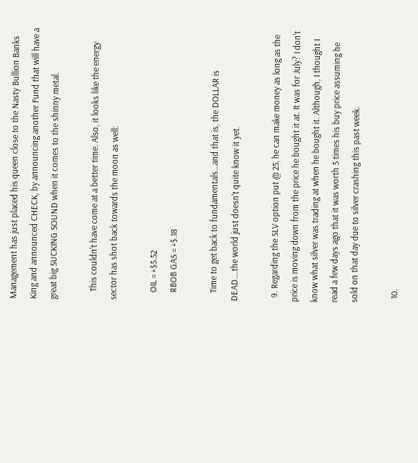Management has just placed his queen close to the Nasty Bullion Banks King and announced CHECK, by announcing another Fund that will have a great big SUCKING SOUND when it comes to the shinny metal.

    This couldn't have come at a better time. Also, it looks like the energy sector has shot back towards the moon as well:

    OIL = +$5.52
    RBOB GAS = +$.18

    Time to get back to fundamentals...and that is, the DOLLAR is DEAD....the world just doesn't quite know it yet.

  9. Regarding the SLV option put @ 25, he can make money as long as the price is moving down from the price he bought it at. It was for July? I don't know what silver was trading at when he bought it. Although, I thought I read a few days ago that it was worth 5 times his buy price assuming he sold on that day due to silver crashing this past week.

  10.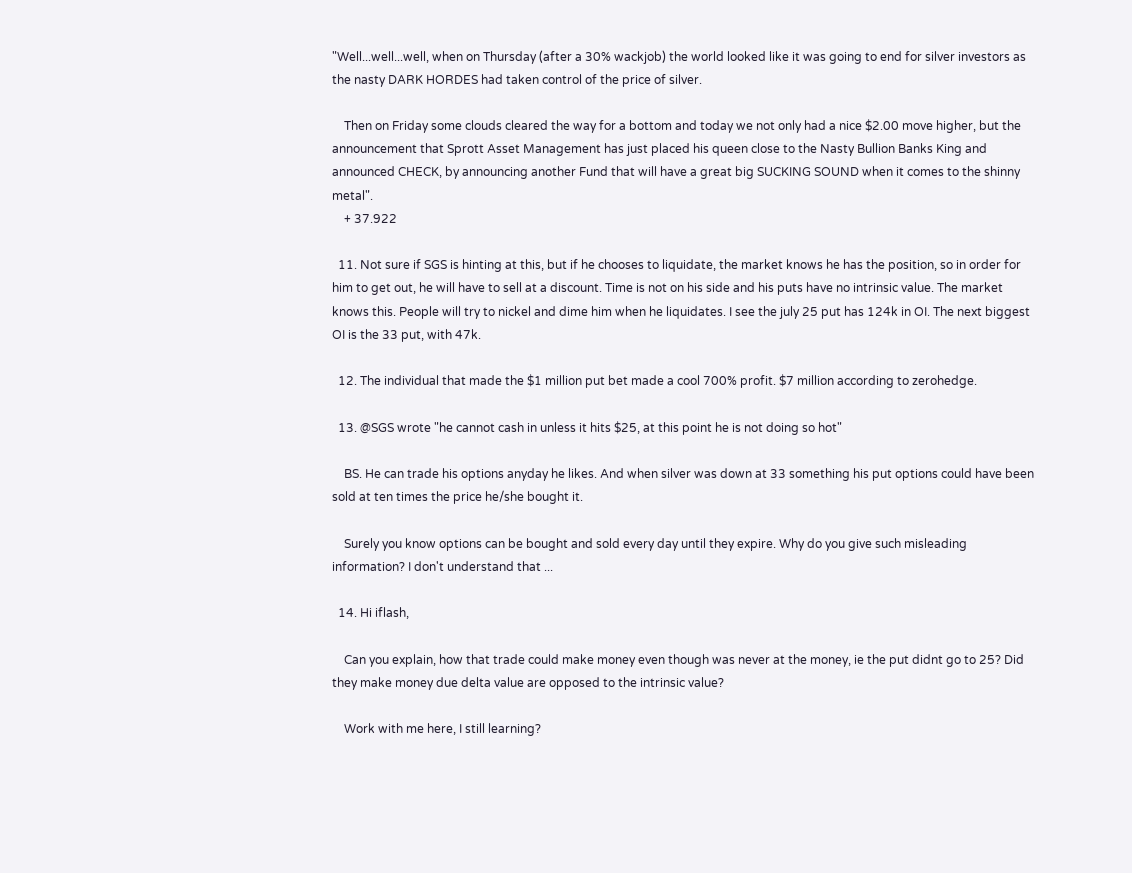"Well...well...well, when on Thursday (after a 30% wackjob) the world looked like it was going to end for silver investors as the nasty DARK HORDES had taken control of the price of silver.

    Then on Friday some clouds cleared the way for a bottom and today we not only had a nice $2.00 move higher, but the announcement that Sprott Asset Management has just placed his queen close to the Nasty Bullion Banks King and announced CHECK, by announcing another Fund that will have a great big SUCKING SOUND when it comes to the shinny metal".
    + 37.922

  11. Not sure if SGS is hinting at this, but if he chooses to liquidate, the market knows he has the position, so in order for him to get out, he will have to sell at a discount. Time is not on his side and his puts have no intrinsic value. The market knows this. People will try to nickel and dime him when he liquidates. I see the july 25 put has 124k in OI. The next biggest OI is the 33 put, with 47k.

  12. The individual that made the $1 million put bet made a cool 700% profit. $7 million according to zerohedge.

  13. @SGS wrote "he cannot cash in unless it hits $25, at this point he is not doing so hot"

    BS. He can trade his options anyday he likes. And when silver was down at 33 something his put options could have been sold at ten times the price he/she bought it.

    Surely you know options can be bought and sold every day until they expire. Why do you give such misleading information? I don't understand that ...

  14. Hi iflash,

    Can you explain, how that trade could make money even though was never at the money, ie the put didnt go to 25? Did they make money due delta value are opposed to the intrinsic value?

    Work with me here, I still learning?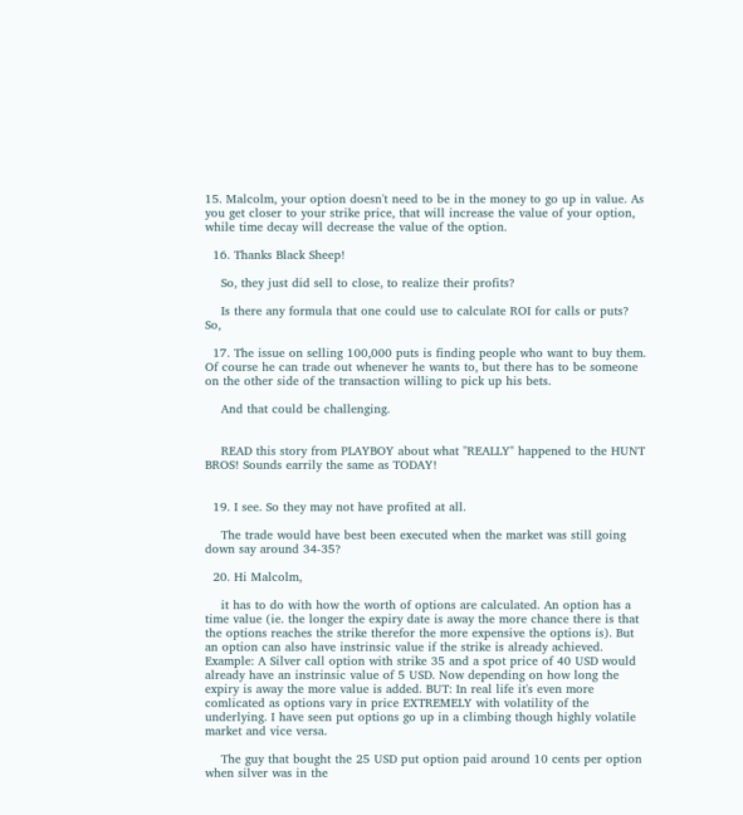15. Malcolm, your option doesn't need to be in the money to go up in value. As you get closer to your strike price, that will increase the value of your option, while time decay will decrease the value of the option.

  16. Thanks Black Sheep!

    So, they just did sell to close, to realize their profits?

    Is there any formula that one could use to calculate ROI for calls or puts? So,

  17. The issue on selling 100,000 puts is finding people who want to buy them. Of course he can trade out whenever he wants to, but there has to be someone on the other side of the transaction willing to pick up his bets.

    And that could be challenging.


    READ this story from PLAYBOY about what "REALLY" happened to the HUNT BROS! Sounds earrily the same as TODAY!


  19. I see. So they may not have profited at all.

    The trade would have best been executed when the market was still going down say around 34-35?

  20. Hi Malcolm,

    it has to do with how the worth of options are calculated. An option has a time value (ie. the longer the expiry date is away the more chance there is that the options reaches the strike therefor the more expensive the options is). But an option can also have instrinsic value if the strike is already achieved. Example: A Silver call option with strike 35 and a spot price of 40 USD would already have an instrinsic value of 5 USD. Now depending on how long the expiry is away the more value is added. BUT: In real life it's even more comlicated as options vary in price EXTREMELY with volatility of the underlying. I have seen put options go up in a climbing though highly volatile market and vice versa.

    The guy that bought the 25 USD put option paid around 10 cents per option when silver was in the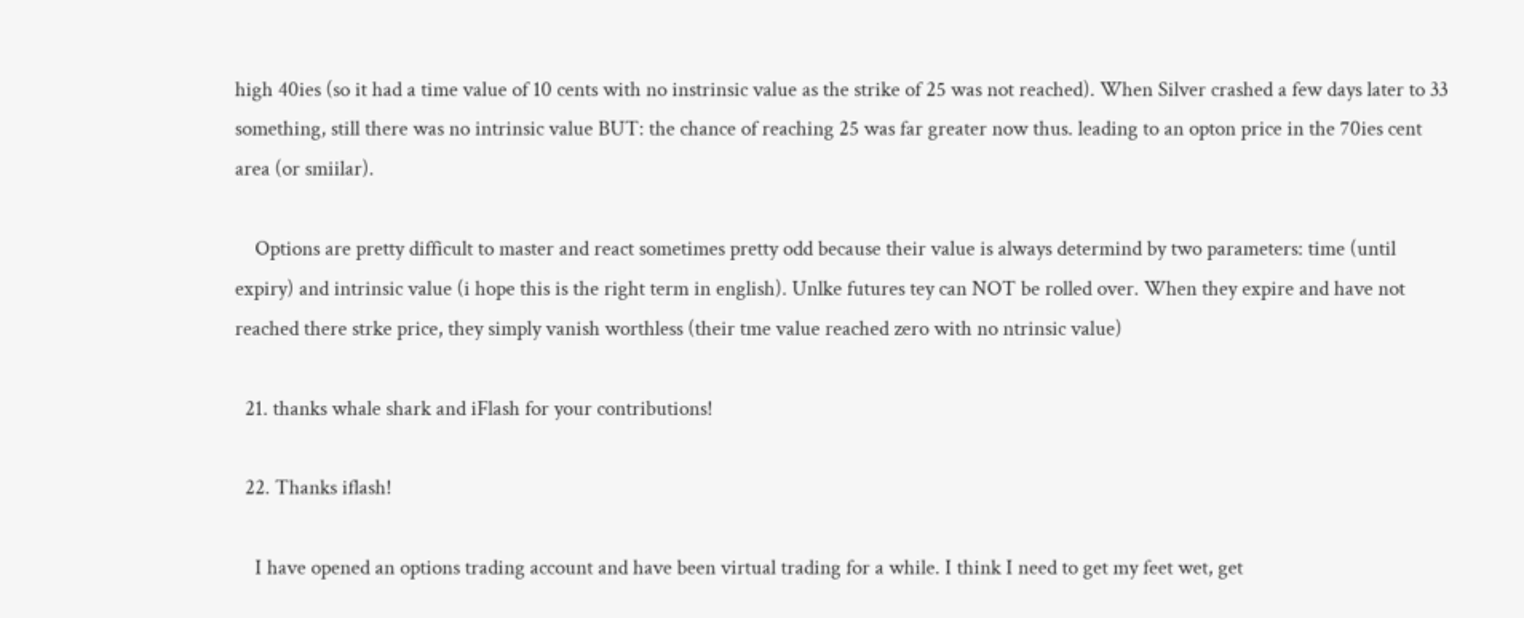high 40ies (so it had a time value of 10 cents with no instrinsic value as the strike of 25 was not reached). When Silver crashed a few days later to 33 something, still there was no intrinsic value BUT: the chance of reaching 25 was far greater now thus. leading to an opton price in the 70ies cent area (or smiilar).

    Options are pretty difficult to master and react sometimes pretty odd because their value is always determind by two parameters: time (until expiry) and intrinsic value (i hope this is the right term in english). Unlke futures tey can NOT be rolled over. When they expire and have not reached there strke price, they simply vanish worthless (their tme value reached zero with no ntrinsic value)

  21. thanks whale shark and iFlash for your contributions!

  22. Thanks iflash!

    I have opened an options trading account and have been virtual trading for a while. I think I need to get my feet wet, get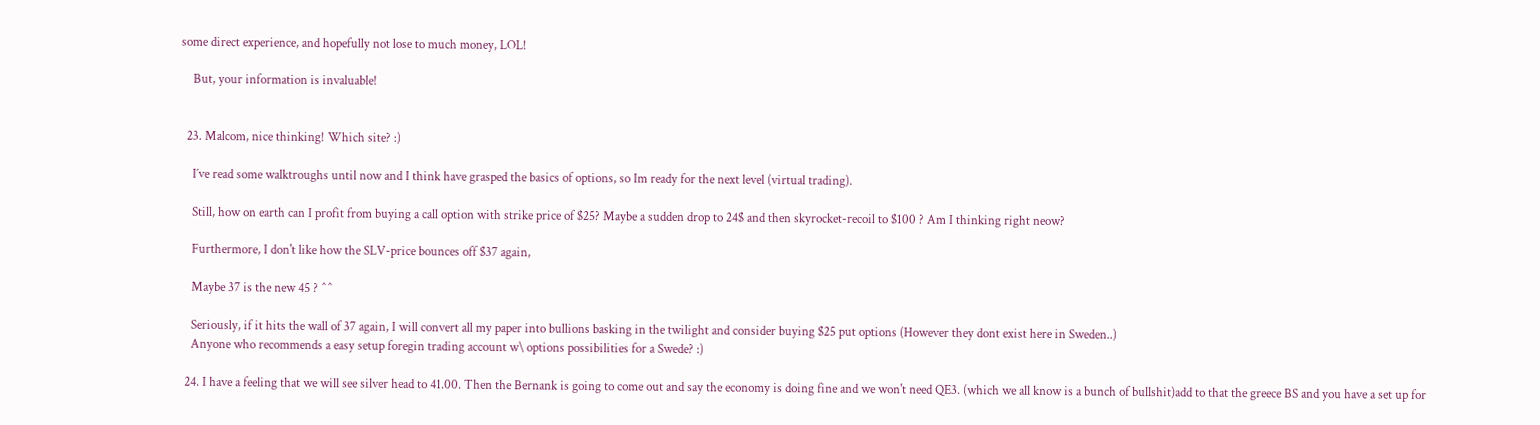some direct experience, and hopefully not lose to much money, LOL!

    But, your information is invaluable!


  23. Malcom, nice thinking! Which site? :)

    I´ve read some walktroughs until now and I think have grasped the basics of options, so Im ready for the next level (virtual trading).

    Still, how on earth can I profit from buying a call option with strike price of $25? Maybe a sudden drop to 24$ and then skyrocket-recoil to $100 ? Am I thinking right neow?

    Furthermore, I don't like how the SLV-price bounces off $37 again,

    Maybe 37 is the new 45 ? ^^

    Seriously, if it hits the wall of 37 again, I will convert all my paper into bullions basking in the twilight and consider buying $25 put options (However they dont exist here in Sweden..)
    Anyone who recommends a easy setup foregin trading account w\ options possibilities for a Swede? :)

  24. I have a feeling that we will see silver head to 41.00. Then the Bernank is going to come out and say the economy is doing fine and we won't need QE3. (which we all know is a bunch of bullshit)add to that the greece BS and you have a set up for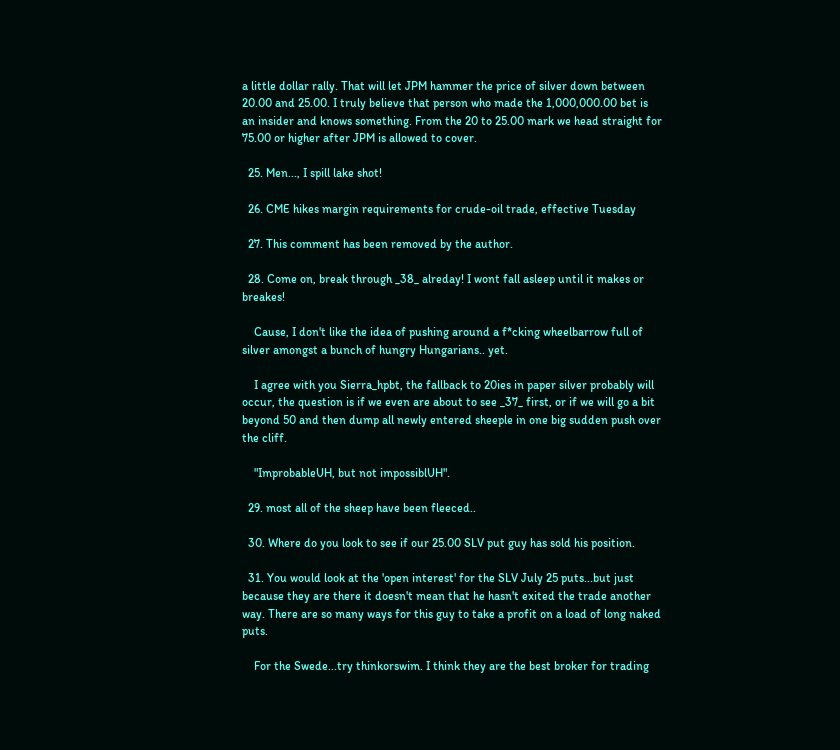a little dollar rally. That will let JPM hammer the price of silver down between 20.00 and 25.00. I truly believe that person who made the 1,000,000.00 bet is an insider and knows something. From the 20 to 25.00 mark we head straight for 75.00 or higher after JPM is allowed to cover.

  25. Men..., I spill lake shot!

  26. CME hikes margin requirements for crude-oil trade, effective Tuesday

  27. This comment has been removed by the author.

  28. Come on, break through _38_ alreday! I wont fall asleep until it makes or breakes!

    Cause, I don't like the idea of pushing around a f*cking wheelbarrow full of silver amongst a bunch of hungry Hungarians.. yet.

    I agree with you Sierra_hpbt, the fallback to 20ies in paper silver probably will occur, the question is if we even are about to see _37_ first, or if we will go a bit beyond 50 and then dump all newly entered sheeple in one big sudden push over the cliff.

    "ImprobableUH, but not impossiblUH".

  29. most all of the sheep have been fleeced..

  30. Where do you look to see if our 25.00 SLV put guy has sold his position.

  31. You would look at the 'open interest' for the SLV July 25 puts...but just because they are there it doesn't mean that he hasn't exited the trade another way. There are so many ways for this guy to take a profit on a load of long naked puts.

    For the Swede...try thinkorswim. I think they are the best broker for trading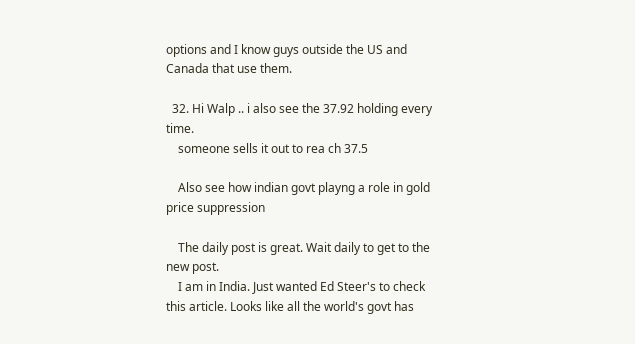options and I know guys outside the US and Canada that use them.

  32. Hi Walp .. i also see the 37.92 holding every time.
    someone sells it out to rea ch 37.5

    Also see how indian govt playng a role in gold price suppression

    The daily post is great. Wait daily to get to the new post.
    I am in India. Just wanted Ed Steer's to check this article. Looks like all the world's govt has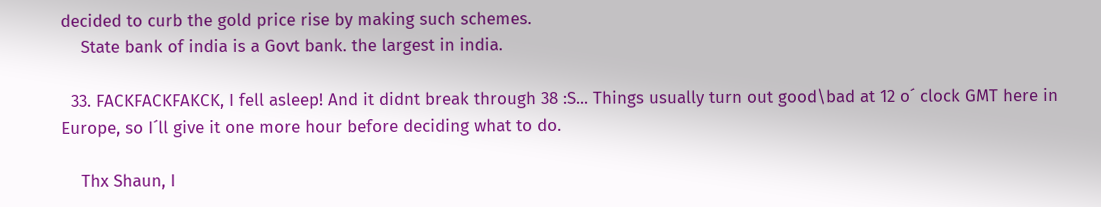decided to curb the gold price rise by making such schemes.
    State bank of india is a Govt bank. the largest in india.

  33. FACKFACKFAKCK, I fell asleep! And it didnt break through 38 :S... Things usually turn out good\bad at 12 o´ clock GMT here in Europe, so I´ll give it one more hour before deciding what to do.

    Thx Shaun, I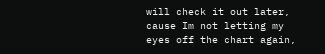will check it out later, cause Im not letting my eyes off the chart again,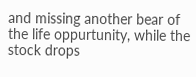and missing another bear of the life oppurtunity, while the stock drops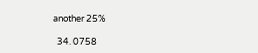another 25%

  34. 0758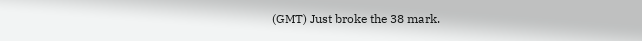(GMT) Just broke the 38 mark.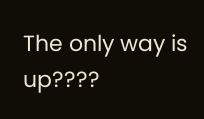The only way is up????